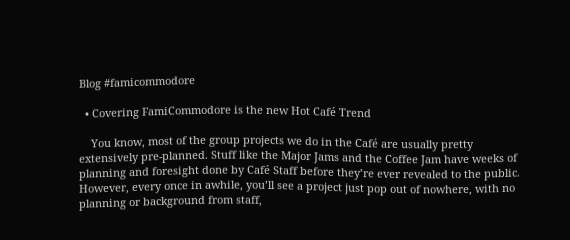Blog #famicommodore

  • Covering FamiCommodore is the new Hot Café Trend

    You know, most of the group projects we do in the Café are usually pretty extensively pre-planned. Stuff like the Major Jams and the Coffee Jam have weeks of planning and foresight done by Café Staff before they’re ever revealed to the public. However, every once in awhile, you’ll see a project just pop out of nowhere, with no planning or background from staff,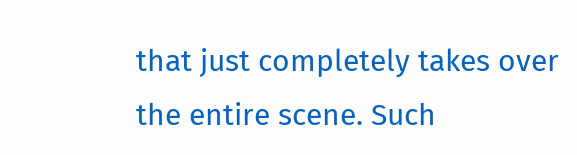that just completely takes over the entire scene. Such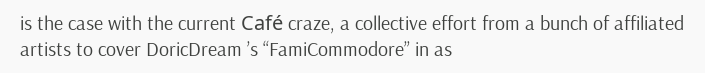is the case with the current Café craze, a collective effort from a bunch of affiliated artists to cover DoricDream ’s “FamiCommodore” in as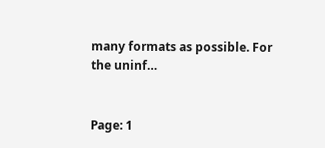many formats as possible. For the uninf…


Page: 1